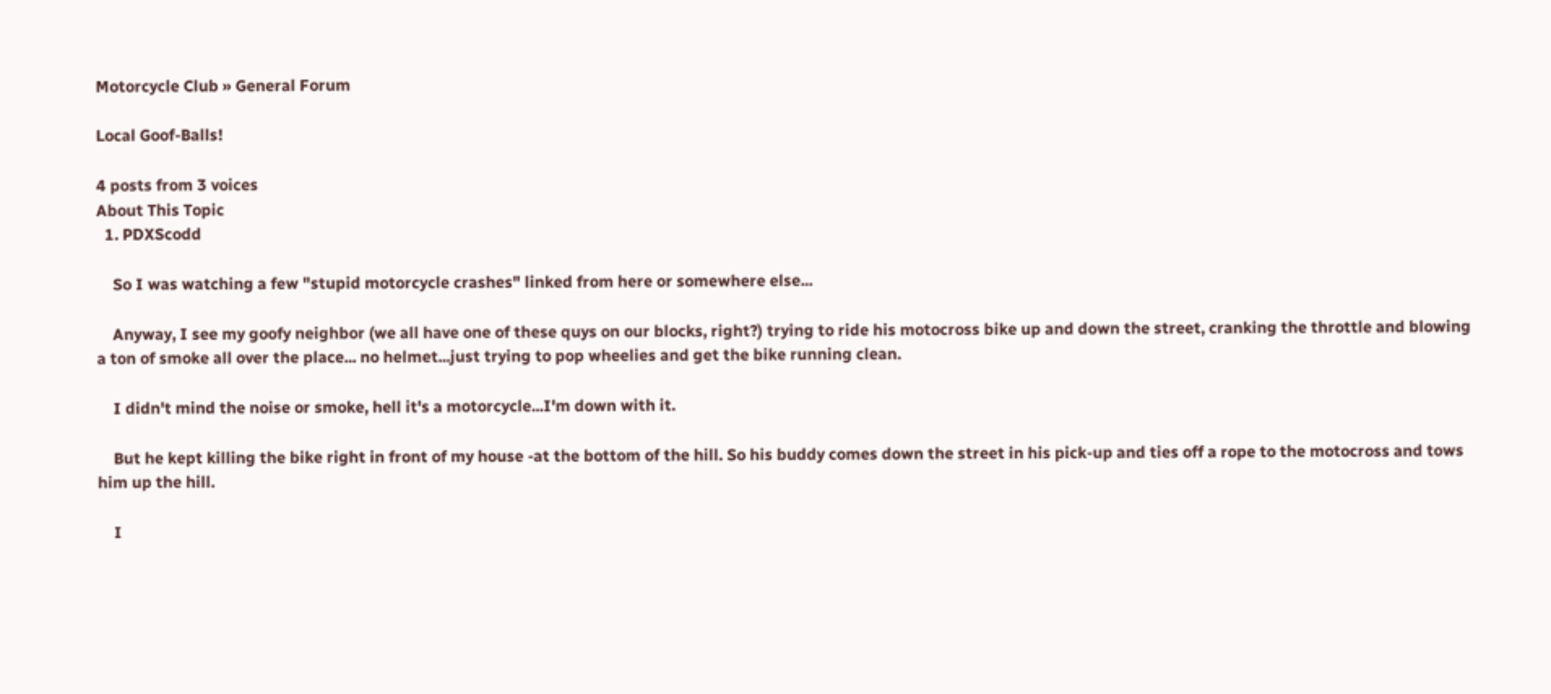Motorcycle Club » General Forum

Local Goof-Balls!

4 posts from 3 voices
About This Topic
  1. PDXScodd

    So I was watching a few "stupid motorcycle crashes" linked from here or somewhere else...

    Anyway, I see my goofy neighbor (we all have one of these quys on our blocks, right?) trying to ride his motocross bike up and down the street, cranking the throttle and blowing a ton of smoke all over the place... no helmet...just trying to pop wheelies and get the bike running clean.

    I didn't mind the noise or smoke, hell it's a motorcycle...I'm down with it.

    But he kept killing the bike right in front of my house -at the bottom of the hill. So his buddy comes down the street in his pick-up and ties off a rope to the motocross and tows him up the hill.

    I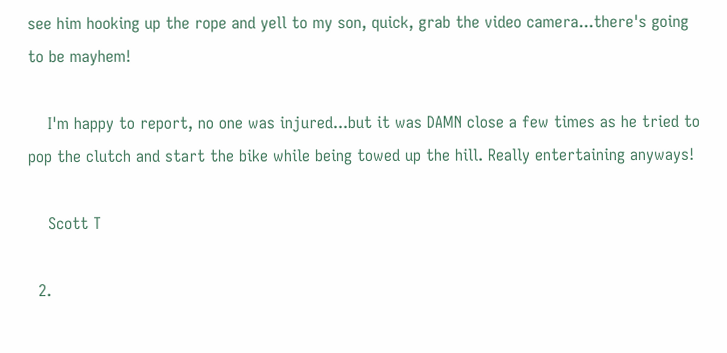see him hooking up the rope and yell to my son, quick, grab the video camera...there's going to be mayhem!

    I'm happy to report, no one was injured...but it was DAMN close a few times as he tried to pop the clutch and start the bike while being towed up the hill. Really entertaining anyways!

    Scott T

  2.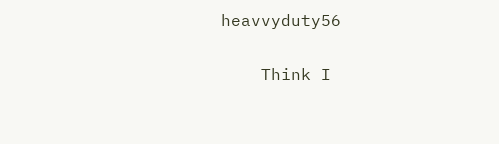heavvyduty56

    Think I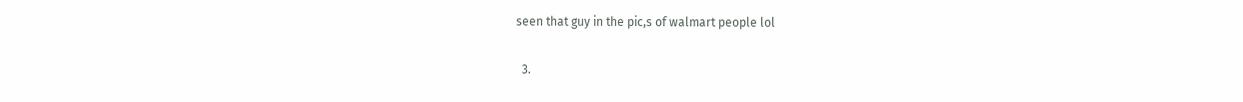seen that guy in the pic,s of walmart people lol

  3.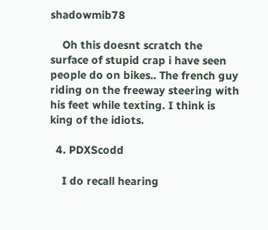shadowmib78

    Oh this doesnt scratch the surface of stupid crap i have seen people do on bikes.. The french guy riding on the freeway steering with his feet while texting. I think is king of the idiots.

  4. PDXScodd

    I do recall hearing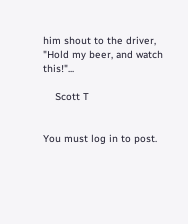him shout to the driver, "Hold my beer, and watch this!"...

    Scott T


You must log in to post.